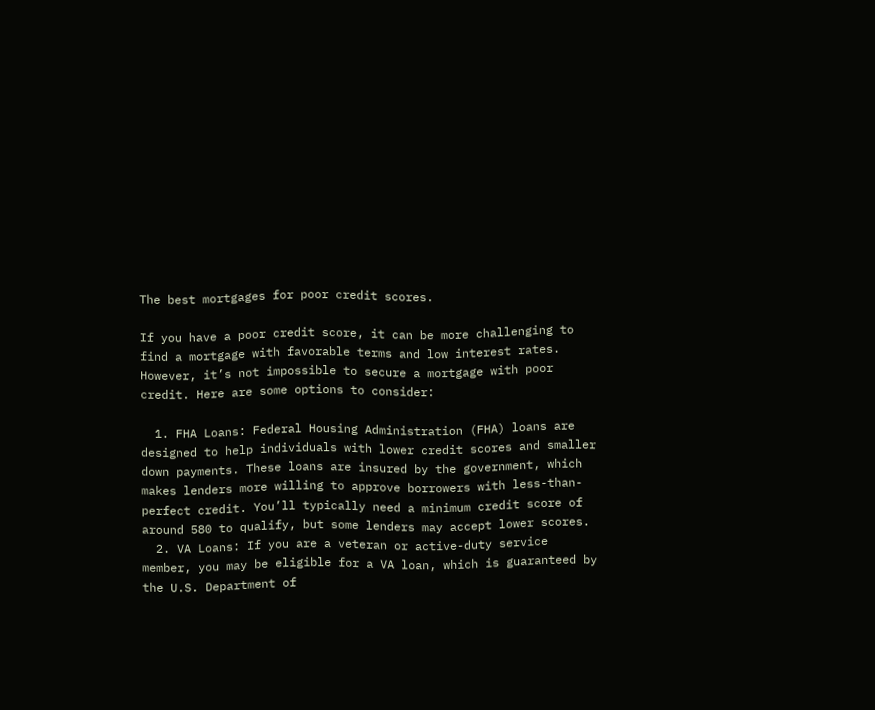The best mortgages for poor credit scores.

If you have a poor credit score, it can be more challenging to find a mortgage with favorable terms and low interest rates. However, it’s not impossible to secure a mortgage with poor credit. Here are some options to consider:

  1. FHA Loans: Federal Housing Administration (FHA) loans are designed to help individuals with lower credit scores and smaller down payments. These loans are insured by the government, which makes lenders more willing to approve borrowers with less-than-perfect credit. You’ll typically need a minimum credit score of around 580 to qualify, but some lenders may accept lower scores.
  2. VA Loans: If you are a veteran or active-duty service member, you may be eligible for a VA loan, which is guaranteed by the U.S. Department of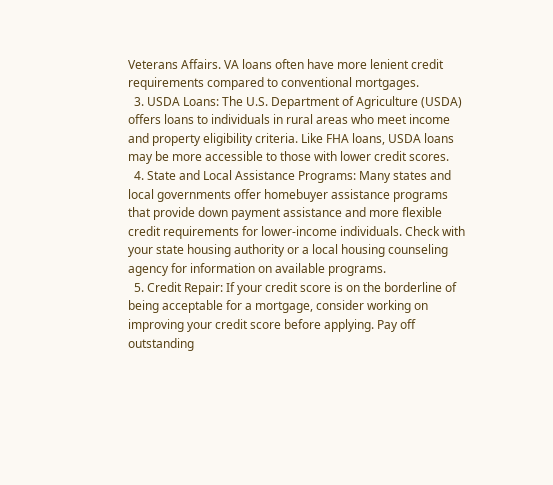Veterans Affairs. VA loans often have more lenient credit requirements compared to conventional mortgages.
  3. USDA Loans: The U.S. Department of Agriculture (USDA) offers loans to individuals in rural areas who meet income and property eligibility criteria. Like FHA loans, USDA loans may be more accessible to those with lower credit scores.
  4. State and Local Assistance Programs: Many states and local governments offer homebuyer assistance programs that provide down payment assistance and more flexible credit requirements for lower-income individuals. Check with your state housing authority or a local housing counseling agency for information on available programs.
  5. Credit Repair: If your credit score is on the borderline of being acceptable for a mortgage, consider working on improving your credit score before applying. Pay off outstanding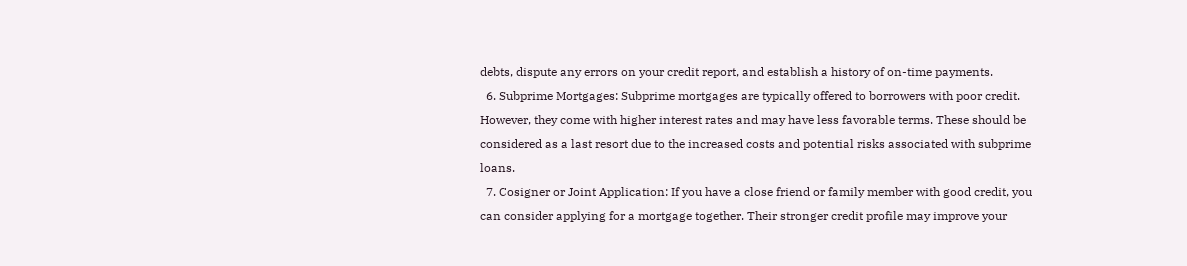debts, dispute any errors on your credit report, and establish a history of on-time payments.
  6. Subprime Mortgages: Subprime mortgages are typically offered to borrowers with poor credit. However, they come with higher interest rates and may have less favorable terms. These should be considered as a last resort due to the increased costs and potential risks associated with subprime loans.
  7. Cosigner or Joint Application: If you have a close friend or family member with good credit, you can consider applying for a mortgage together. Their stronger credit profile may improve your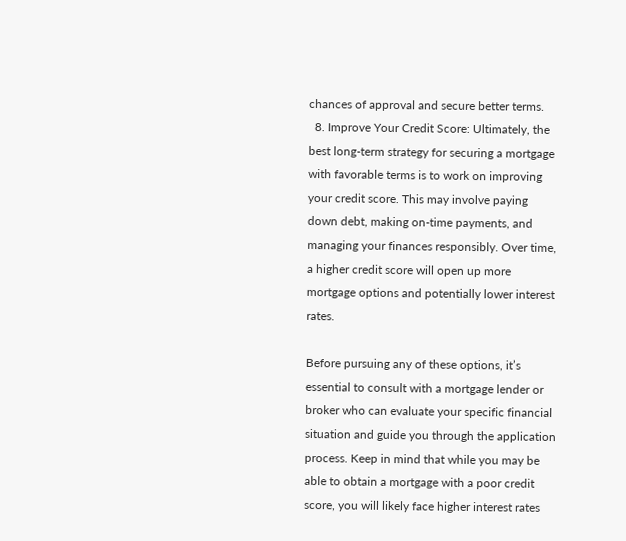chances of approval and secure better terms.
  8. Improve Your Credit Score: Ultimately, the best long-term strategy for securing a mortgage with favorable terms is to work on improving your credit score. This may involve paying down debt, making on-time payments, and managing your finances responsibly. Over time, a higher credit score will open up more mortgage options and potentially lower interest rates.

Before pursuing any of these options, it’s essential to consult with a mortgage lender or broker who can evaluate your specific financial situation and guide you through the application process. Keep in mind that while you may be able to obtain a mortgage with a poor credit score, you will likely face higher interest rates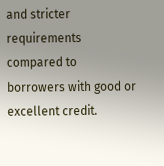and stricter requirements compared to borrowers with good or excellent credit.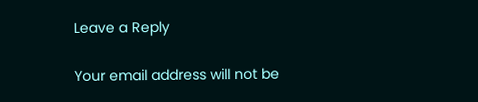Leave a Reply

Your email address will not be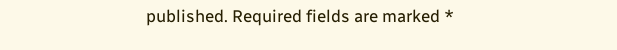published. Required fields are marked *